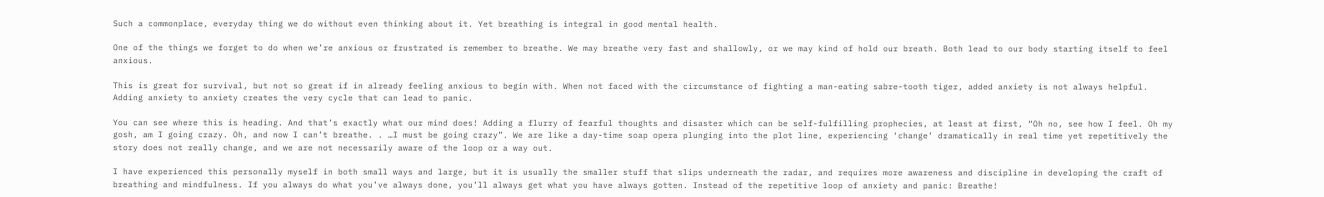Such a commonplace, everyday thing we do without even thinking about it. Yet breathing is integral in good mental health.

One of the things we forget to do when we’re anxious or frustrated is remember to breathe. We may breathe very fast and shallowly, or we may kind of hold our breath. Both lead to our body starting itself to feel anxious.

This is great for survival, but not so great if in already feeling anxious to begin with. When not faced with the circumstance of fighting a man-eating sabre-tooth tiger, added anxiety is not always helpful. Adding anxiety to anxiety creates the very cycle that can lead to panic.

You can see where this is heading. And that’s exactly what our mind does! Adding a flurry of fearful thoughts and disaster which can be self-fulfilling prophecies, at least at first, “Oh no, see how I feel. Oh my gosh, am I going crazy. Oh, and now I can’t breathe. . …I must be going crazy”. We are like a day-time soap opera plunging into the plot line, experiencing ‘change’ dramatically in real time yet repetitively the story does not really change, and we are not necessarily aware of the loop or a way out.

I have experienced this personally myself in both small ways and large, but it is usually the smaller stuff that slips underneath the radar, and requires more awareness and discipline in developing the craft of breathing and mindfulness. If you always do what you’ve always done, you’ll always get what you have always gotten. Instead of the repetitive loop of anxiety and panic: Breathe!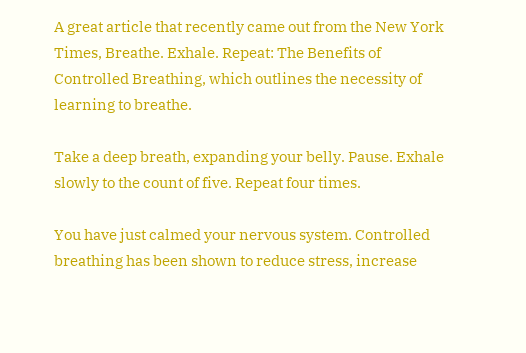A great article that recently came out from the New York Times, Breathe. Exhale. Repeat: The Benefits of Controlled Breathing, which outlines the necessity of learning to breathe.

Take a deep breath, expanding your belly. Pause. Exhale slowly to the count of five. Repeat four times.

You have just calmed your nervous system. Controlled breathing has been shown to reduce stress, increase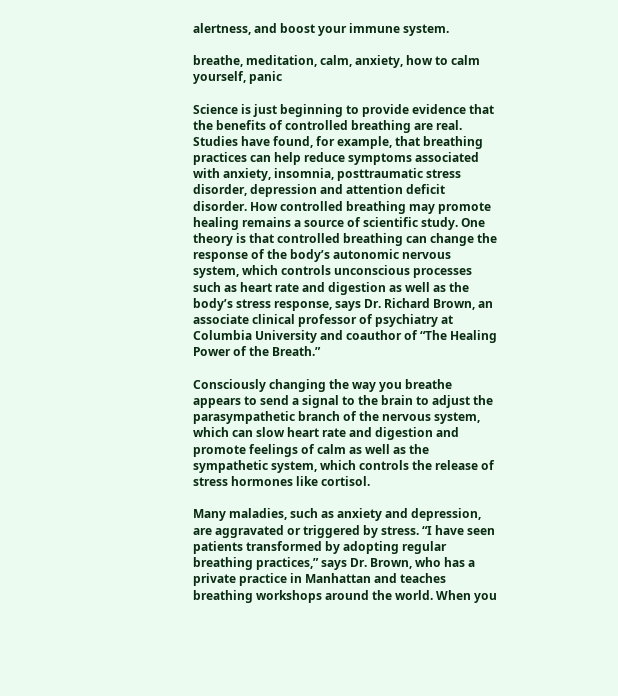alertness, and boost your immune system.

breathe, meditation, calm, anxiety, how to calm yourself, panic

Science is just beginning to provide evidence that the benefits of controlled breathing are real. Studies have found, for example, that breathing practices can help reduce symptoms associated with anxiety, insomnia, posttraumatic stress disorder, depression and attention deficit disorder. How controlled breathing may promote healing remains a source of scientific study. One theory is that controlled breathing can change the response of the body’s autonomic nervous system, which controls unconscious processes such as heart rate and digestion as well as the body’s stress response, says Dr. Richard Brown, an associate clinical professor of psychiatry at Columbia University and coauthor of “The Healing Power of the Breath.”

Consciously changing the way you breathe appears to send a signal to the brain to adjust the parasympathetic branch of the nervous system, which can slow heart rate and digestion and promote feelings of calm as well as the sympathetic system, which controls the release of stress hormones like cortisol.

Many maladies, such as anxiety and depression, are aggravated or triggered by stress. “I have seen patients transformed by adopting regular breathing practices,” says Dr. Brown, who has a private practice in Manhattan and teaches breathing workshops around the world. When you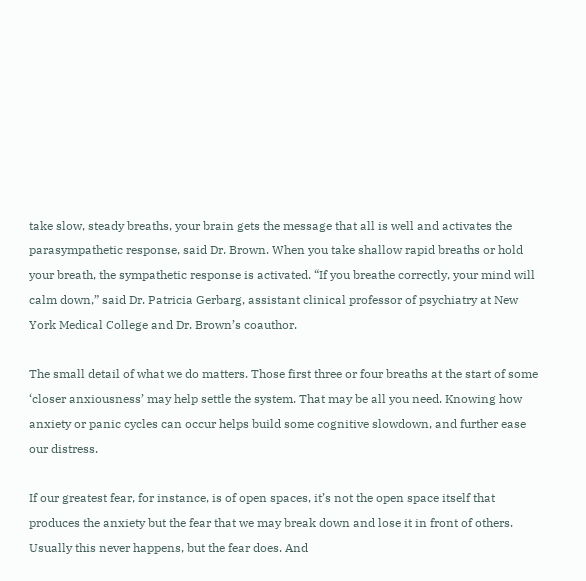take slow, steady breaths, your brain gets the message that all is well and activates the parasympathetic response, said Dr. Brown. When you take shallow rapid breaths or hold your breath, the sympathetic response is activated. “If you breathe correctly, your mind will calm down,” said Dr. Patricia Gerbarg, assistant clinical professor of psychiatry at New York Medical College and Dr. Brown’s coauthor.

The small detail of what we do matters. Those first three or four breaths at the start of some ‘closer anxiousness’ may help settle the system. That may be all you need. Knowing how anxiety or panic cycles can occur helps build some cognitive slowdown, and further ease our distress.

If our greatest fear, for instance, is of open spaces, it’s not the open space itself that produces the anxiety but the fear that we may break down and lose it in front of others. Usually this never happens, but the fear does. And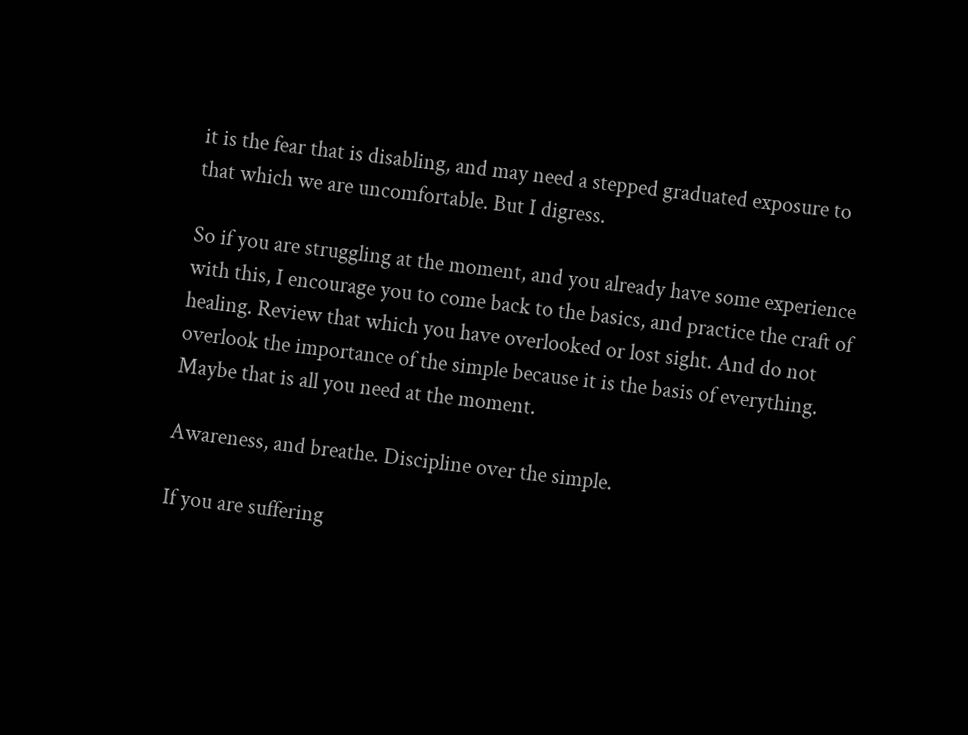it is the fear that is disabling, and may need a stepped graduated exposure to that which we are uncomfortable. But I digress.

So if you are struggling at the moment, and you already have some experience with this, I encourage you to come back to the basics, and practice the craft of healing. Review that which you have overlooked or lost sight. And do not overlook the importance of the simple because it is the basis of everything. Maybe that is all you need at the moment.

Awareness, and breathe. Discipline over the simple.

If you are suffering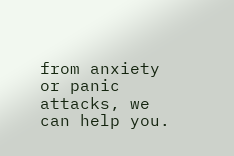from anxiety or panic attacks, we can help you.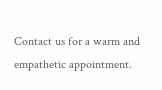Contact us for a warm and empathetic appointment.